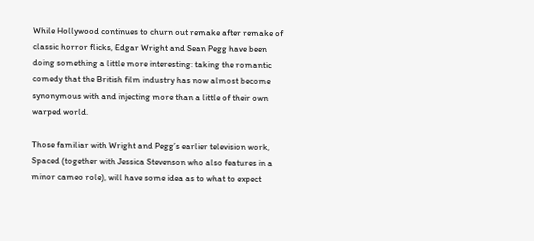While Hollywood continues to churn out remake after remake of classic horror flicks, Edgar Wright and Sean Pegg have been doing something a little more interesting: taking the romantic comedy that the British film industry has now almost become synonymous with and injecting more than a little of their own warped world.

Those familiar with Wright and Pegg’s earlier television work, Spaced (together with Jessica Stevenson who also features in a minor cameo role), will have some idea as to what to expect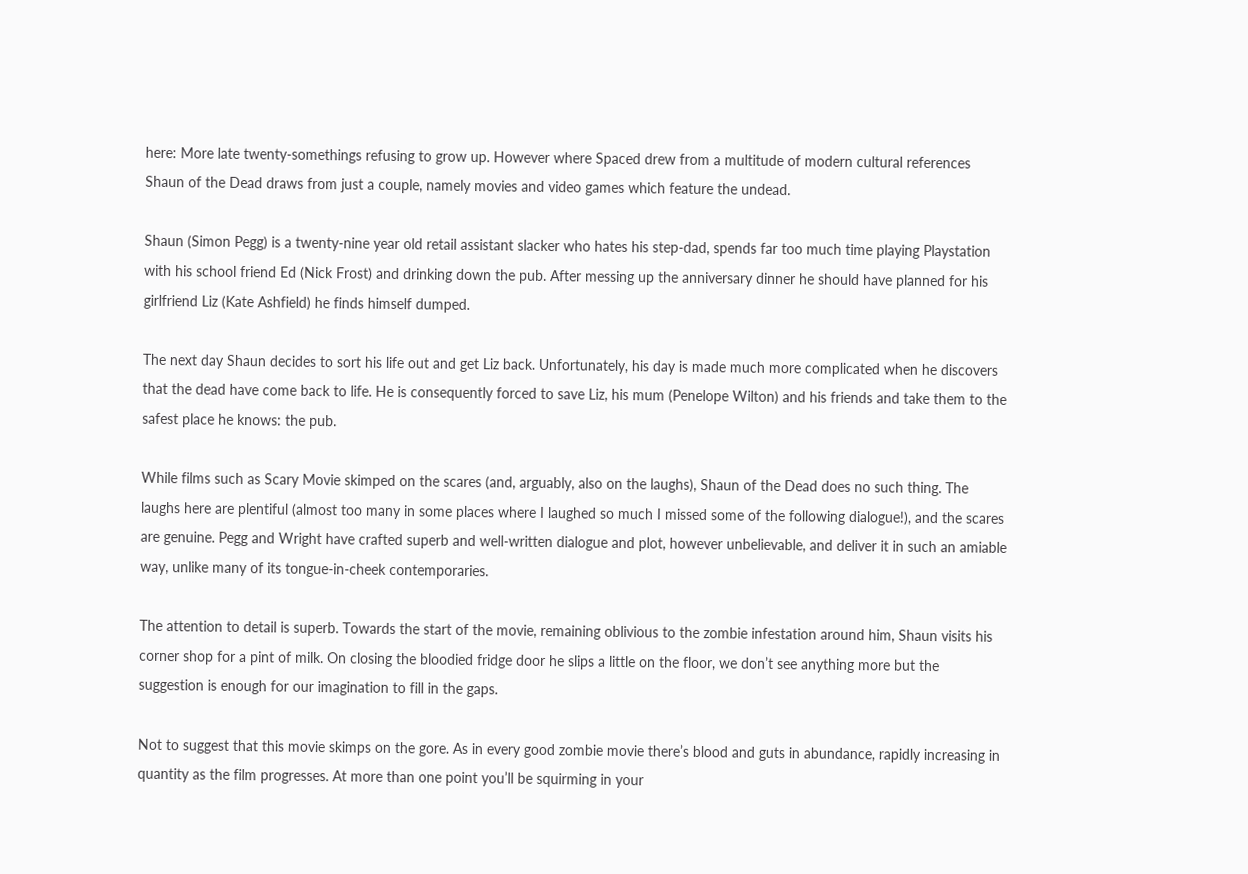here: More late twenty-somethings refusing to grow up. However where Spaced drew from a multitude of modern cultural references Shaun of the Dead draws from just a couple, namely movies and video games which feature the undead.

Shaun (Simon Pegg) is a twenty-nine year old retail assistant slacker who hates his step-dad, spends far too much time playing Playstation with his school friend Ed (Nick Frost) and drinking down the pub. After messing up the anniversary dinner he should have planned for his girlfriend Liz (Kate Ashfield) he finds himself dumped.

The next day Shaun decides to sort his life out and get Liz back. Unfortunately, his day is made much more complicated when he discovers that the dead have come back to life. He is consequently forced to save Liz, his mum (Penelope Wilton) and his friends and take them to the safest place he knows: the pub.

While films such as Scary Movie skimped on the scares (and, arguably, also on the laughs), Shaun of the Dead does no such thing. The laughs here are plentiful (almost too many in some places where I laughed so much I missed some of the following dialogue!), and the scares are genuine. Pegg and Wright have crafted superb and well-written dialogue and plot, however unbelievable, and deliver it in such an amiable way, unlike many of its tongue-in-cheek contemporaries.

The attention to detail is superb. Towards the start of the movie, remaining oblivious to the zombie infestation around him, Shaun visits his corner shop for a pint of milk. On closing the bloodied fridge door he slips a little on the floor, we don’t see anything more but the suggestion is enough for our imagination to fill in the gaps.

Not to suggest that this movie skimps on the gore. As in every good zombie movie there’s blood and guts in abundance, rapidly increasing in quantity as the film progresses. At more than one point you’ll be squirming in your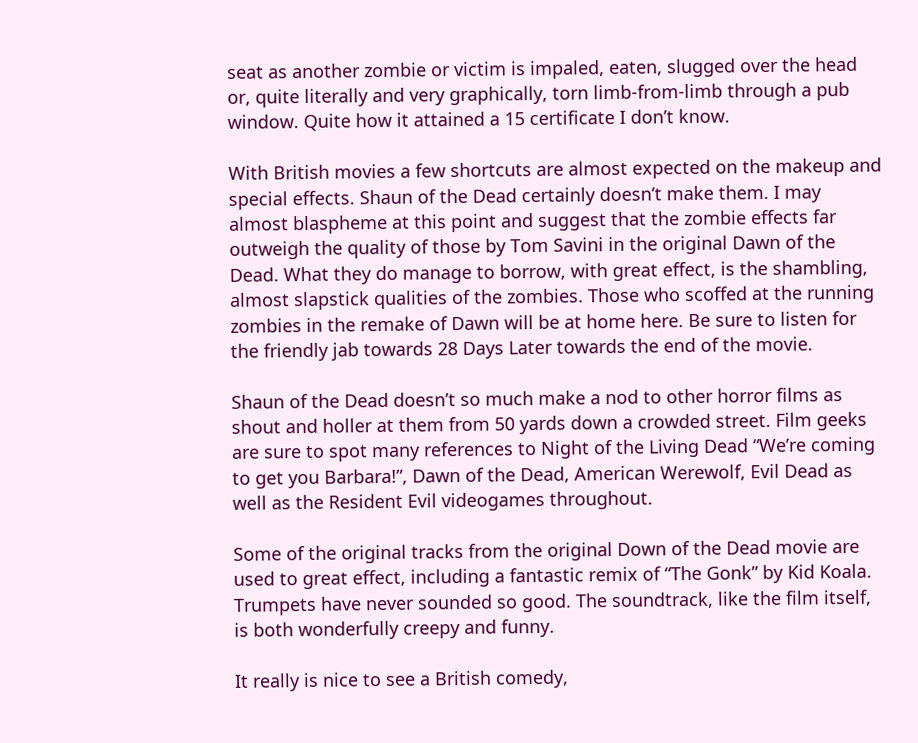seat as another zombie or victim is impaled, eaten, slugged over the head or, quite literally and very graphically, torn limb-from-limb through a pub window. Quite how it attained a 15 certificate I don’t know.

With British movies a few shortcuts are almost expected on the makeup and special effects. Shaun of the Dead certainly doesn’t make them. I may almost blaspheme at this point and suggest that the zombie effects far outweigh the quality of those by Tom Savini in the original Dawn of the Dead. What they do manage to borrow, with great effect, is the shambling, almost slapstick qualities of the zombies. Those who scoffed at the running zombies in the remake of Dawn will be at home here. Be sure to listen for the friendly jab towards 28 Days Later towards the end of the movie.

Shaun of the Dead doesn’t so much make a nod to other horror films as shout and holler at them from 50 yards down a crowded street. Film geeks are sure to spot many references to Night of the Living Dead “We’re coming to get you Barbara!”, Dawn of the Dead, American Werewolf, Evil Dead as well as the Resident Evil videogames throughout.

Some of the original tracks from the original Down of the Dead movie are used to great effect, including a fantastic remix of “The Gonk” by Kid Koala. Trumpets have never sounded so good. The soundtrack, like the film itself, is both wonderfully creepy and funny.

It really is nice to see a British comedy,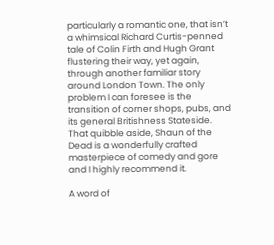particularly a romantic one, that isn’t a whimsical Richard Curtis-penned tale of Colin Firth and Hugh Grant flustering their way, yet again, through another familiar story around London Town. The only problem I can foresee is the transition of corner shops, pubs, and its general Britishness Stateside. That quibble aside, Shaun of the Dead is a wonderfully crafted masterpiece of comedy and gore and I highly recommend it.

A word of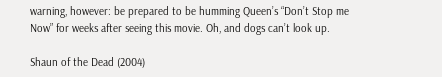warning, however: be prepared to be humming Queen’s “Don’t Stop me Now” for weeks after seeing this movie. Oh, and dogs can’t look up.

Shaun of the Dead (2004)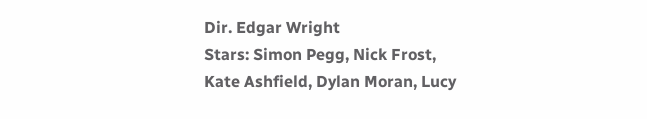Dir. Edgar Wright
Stars: Simon Pegg, Nick Frost, Kate Ashfield, Dylan Moran, Lucy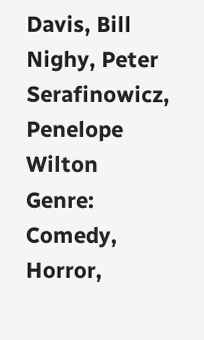Davis, Bill Nighy, Peter Serafinowicz, Penelope Wilton
Genre: Comedy, Horror,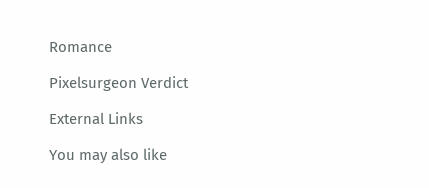Romance

Pixelsurgeon Verdict

External Links

You may also like